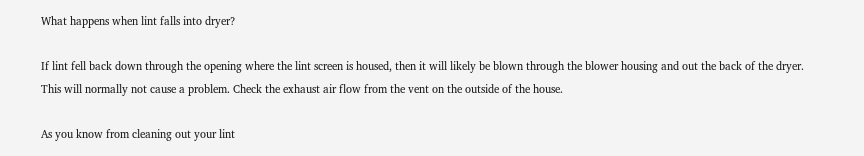What happens when lint falls into dryer?

If lint fell back down through the opening where the lint screen is housed, then it will likely be blown through the blower housing and out the back of the dryer. This will normally not cause a problem. Check the exhaust air flow from the vent on the outside of the house.

As you know from cleaning out your lint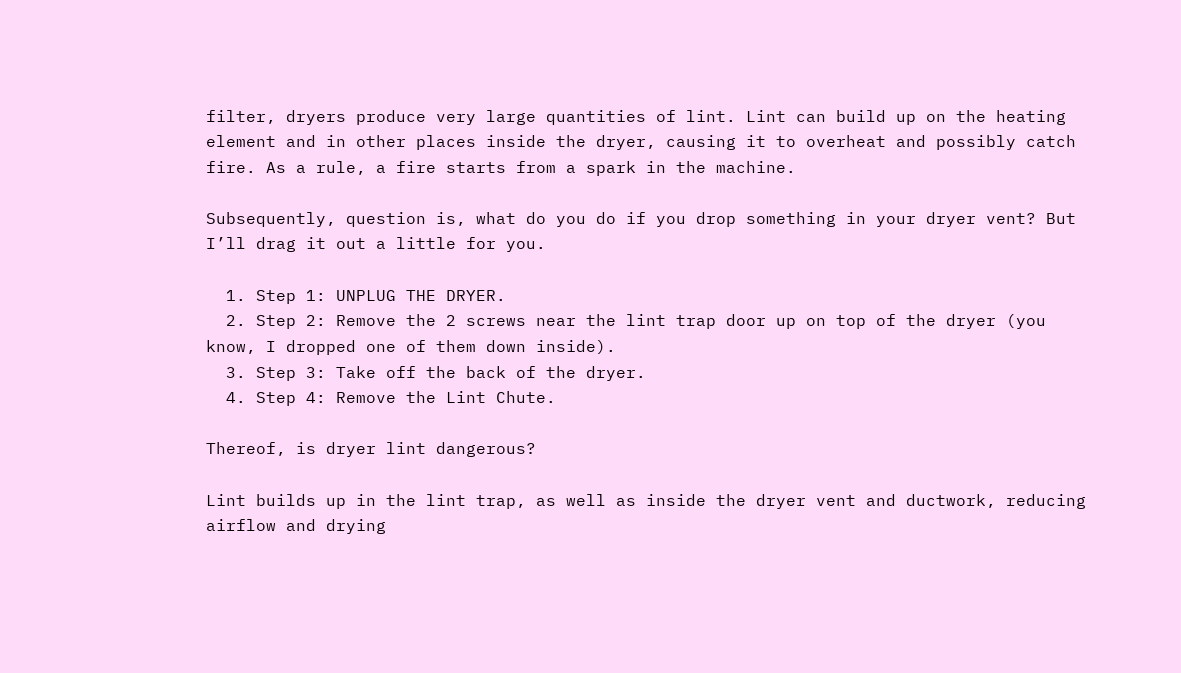filter, dryers produce very large quantities of lint. Lint can build up on the heating element and in other places inside the dryer, causing it to overheat and possibly catch fire. As a rule, a fire starts from a spark in the machine.

Subsequently, question is, what do you do if you drop something in your dryer vent? But I’ll drag it out a little for you.

  1. Step 1: UNPLUG THE DRYER.
  2. Step 2: Remove the 2 screws near the lint trap door up on top of the dryer (you know, I dropped one of them down inside).
  3. Step 3: Take off the back of the dryer.
  4. Step 4: Remove the Lint Chute.

Thereof, is dryer lint dangerous?

Lint builds up in the lint trap, as well as inside the dryer vent and ductwork, reducing airflow and drying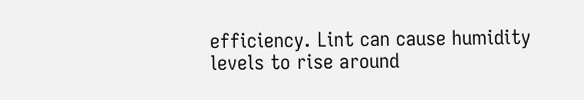efficiency. Lint can cause humidity levels to rise around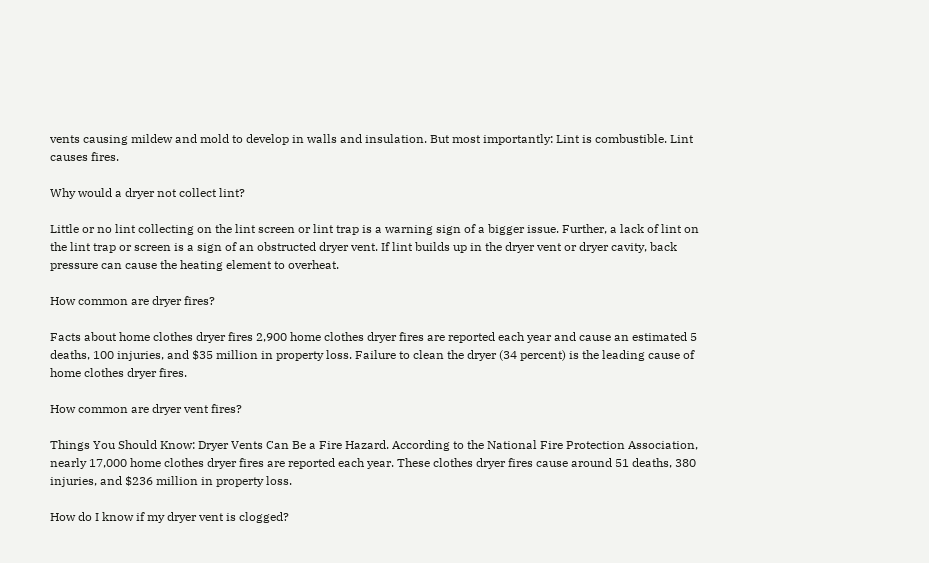vents causing mildew and mold to develop in walls and insulation. But most importantly: Lint is combustible. Lint causes fires.

Why would a dryer not collect lint?

Little or no lint collecting on the lint screen or lint trap is a warning sign of a bigger issue. Further, a lack of lint on the lint trap or screen is a sign of an obstructed dryer vent. If lint builds up in the dryer vent or dryer cavity, back pressure can cause the heating element to overheat.

How common are dryer fires?

Facts about home clothes dryer fires 2,900 home clothes dryer fires are reported each year and cause an estimated 5 deaths, 100 injuries, and $35 million in property loss. Failure to clean the dryer (34 percent) is the leading cause of home clothes dryer fires.

How common are dryer vent fires?

Things You Should Know: Dryer Vents Can Be a Fire Hazard. According to the National Fire Protection Association, nearly 17,000 home clothes dryer fires are reported each year. These clothes dryer fires cause around 51 deaths, 380 injuries, and $236 million in property loss.

How do I know if my dryer vent is clogged?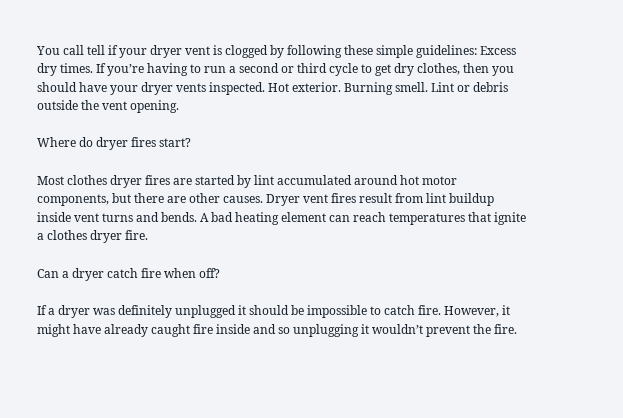You call tell if your dryer vent is clogged by following these simple guidelines: Excess dry times. If you’re having to run a second or third cycle to get dry clothes, then you should have your dryer vents inspected. Hot exterior. Burning smell. Lint or debris outside the vent opening.

Where do dryer fires start?

Most clothes dryer fires are started by lint accumulated around hot motor components, but there are other causes. Dryer vent fires result from lint buildup inside vent turns and bends. A bad heating element can reach temperatures that ignite a clothes dryer fire.

Can a dryer catch fire when off?

If a dryer was definitely unplugged it should be impossible to catch fire. However, it might have already caught fire inside and so unplugging it wouldn’t prevent the fire.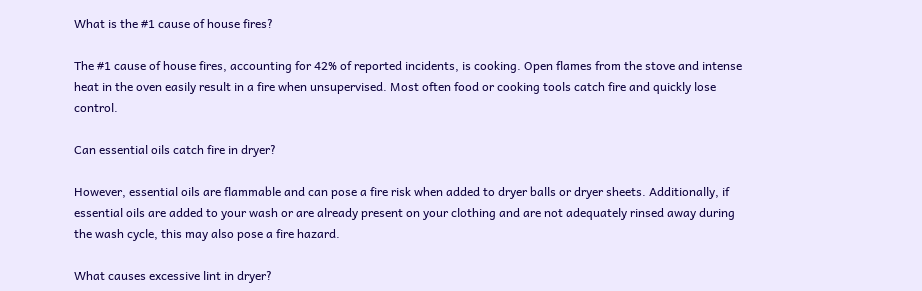What is the #1 cause of house fires?

The #1 cause of house fires, accounting for 42% of reported incidents, is cooking. Open flames from the stove and intense heat in the oven easily result in a fire when unsupervised. Most often food or cooking tools catch fire and quickly lose control.

Can essential oils catch fire in dryer?

However, essential oils are flammable and can pose a fire risk when added to dryer balls or dryer sheets. Additionally, if essential oils are added to your wash or are already present on your clothing and are not adequately rinsed away during the wash cycle, this may also pose a fire hazard.

What causes excessive lint in dryer?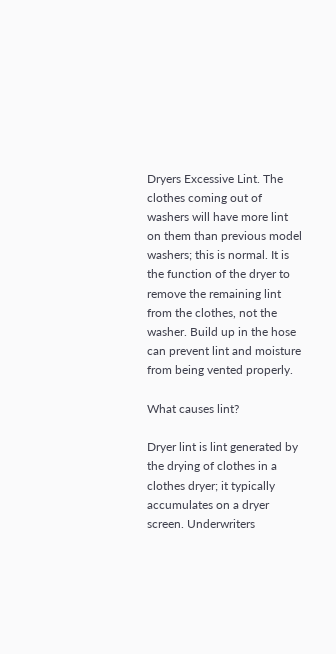Dryers Excessive Lint. The clothes coming out of washers will have more lint on them than previous model washers; this is normal. It is the function of the dryer to remove the remaining lint from the clothes, not the washer. Build up in the hose can prevent lint and moisture from being vented properly.

What causes lint?

Dryer lint is lint generated by the drying of clothes in a clothes dryer; it typically accumulates on a dryer screen. Underwriters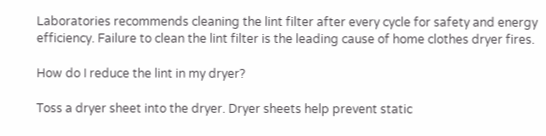Laboratories recommends cleaning the lint filter after every cycle for safety and energy efficiency. Failure to clean the lint filter is the leading cause of home clothes dryer fires.

How do I reduce the lint in my dryer?

Toss a dryer sheet into the dryer. Dryer sheets help prevent static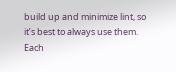build up and minimize lint, so it’s best to always use them. Each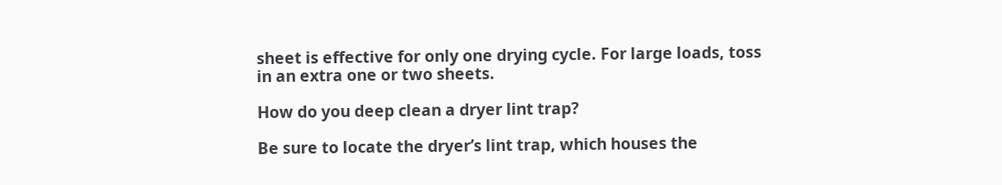sheet is effective for only one drying cycle. For large loads, toss in an extra one or two sheets.

How do you deep clean a dryer lint trap?

Be sure to locate the dryer’s lint trap, which houses the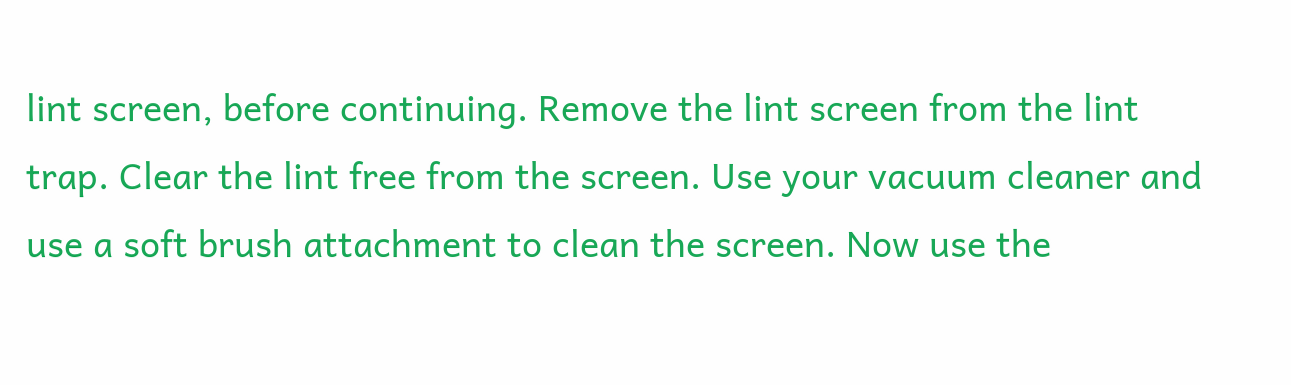lint screen, before continuing. Remove the lint screen from the lint trap. Clear the lint free from the screen. Use your vacuum cleaner and use a soft brush attachment to clean the screen. Now use the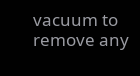vacuum to remove any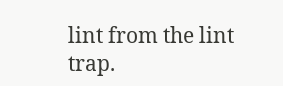lint from the lint trap.